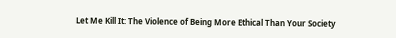Let Me Kill It: The Violence of Being More Ethical Than Your Society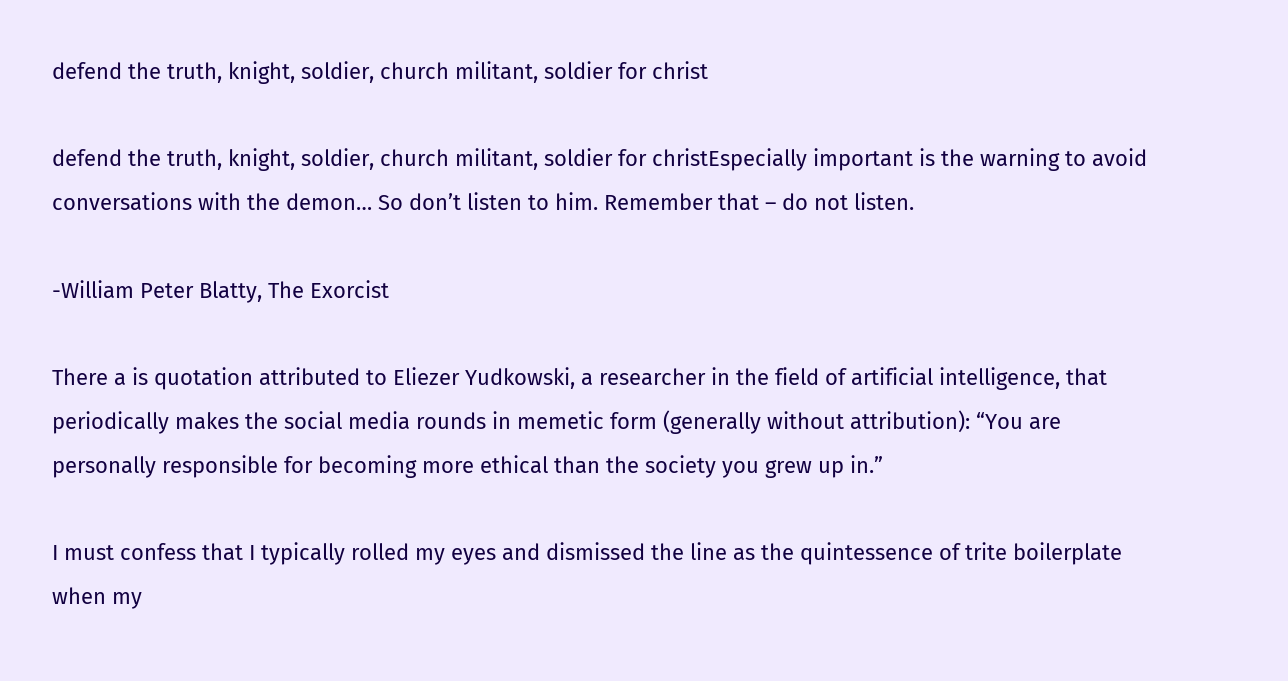defend the truth, knight, soldier, church militant, soldier for christ

defend the truth, knight, soldier, church militant, soldier for christEspecially important is the warning to avoid conversations with the demon… So don’t listen to him. Remember that – do not listen.

-William Peter Blatty, The Exorcist

There a is quotation attributed to Eliezer Yudkowski, a researcher in the field of artificial intelligence, that periodically makes the social media rounds in memetic form (generally without attribution): “You are personally responsible for becoming more ethical than the society you grew up in.”

I must confess that I typically rolled my eyes and dismissed the line as the quintessence of trite boilerplate when my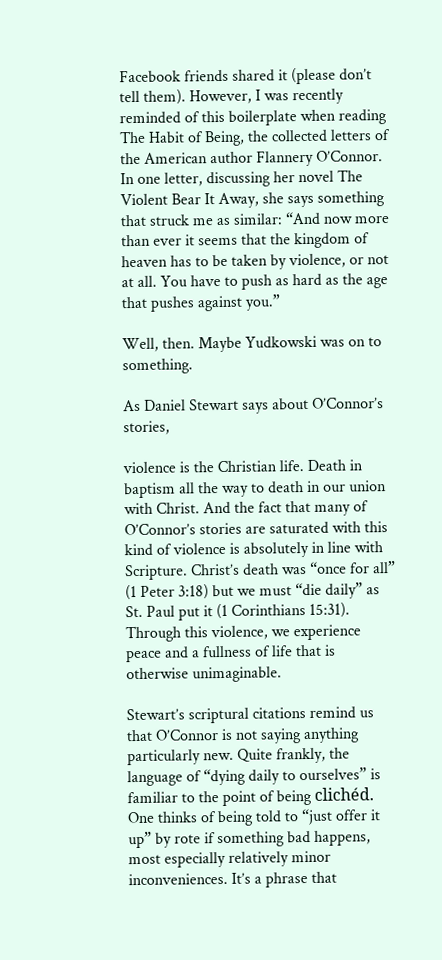Facebook friends shared it (please don’t tell them). However, I was recently reminded of this boilerplate when reading The Habit of Being, the collected letters of the American author Flannery O’Connor. In one letter, discussing her novel The Violent Bear It Away, she says something that struck me as similar: “And now more than ever it seems that the kingdom of heaven has to be taken by violence, or not at all. You have to push as hard as the age that pushes against you.”

Well, then. Maybe Yudkowski was on to something.

As Daniel Stewart says about O’Connor’s stories,

violence is the Christian life. Death in baptism all the way to death in our union with Christ. And the fact that many of O’Connor’s stories are saturated with this kind of violence is absolutely in line with Scripture. Christ’s death was “once for all” (1 Peter 3:18) but we must “die daily” as St. Paul put it (1 Corinthians 15:31). Through this violence, we experience peace and a fullness of life that is otherwise unimaginable.

Stewart’s scriptural citations remind us that O’Connor is not saying anything particularly new. Quite frankly, the language of “dying daily to ourselves” is familiar to the point of being clichéd. One thinks of being told to “just offer it up” by rote if something bad happens, most especially relatively minor inconveniences. It’s a phrase that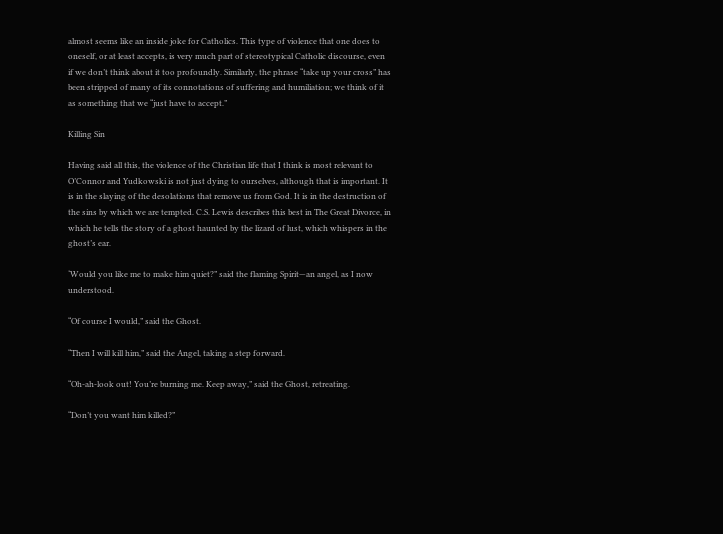almost seems like an inside joke for Catholics. This type of violence that one does to oneself, or at least accepts, is very much part of stereotypical Catholic discourse, even if we don’t think about it too profoundly. Similarly, the phrase “take up your cross” has been stripped of many of its connotations of suffering and humiliation; we think of it as something that we “just have to accept.”

Killing Sin

Having said all this, the violence of the Christian life that I think is most relevant to O’Connor and Yudkowski is not just dying to ourselves, although that is important. It is in the slaying of the desolations that remove us from God. It is in the destruction of the sins by which we are tempted. C.S. Lewis describes this best in The Great Divorce, in which he tells the story of a ghost haunted by the lizard of lust, which whispers in the ghost’s ear.

‘Would you like me to make him quiet?” said the flaming Spirit—an angel, as I now understood.

“Of course I would,” said the Ghost.

“Then I will kill him,” said the Angel, taking a step forward.

“Oh-ah-look out! You’re burning me. Keep away,” said the Ghost, retreating.

“Don’t you want him killed?”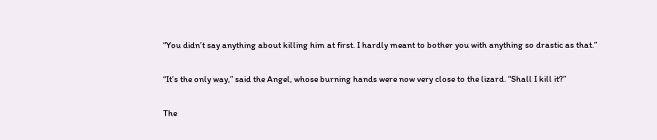“You didn’t say anything about killing him at first. I hardly meant to bother you with anything so drastic as that.”

“It’s the only way,” said the Angel, whose burning hands were now very close to the lizard. “Shall I kill it?”

The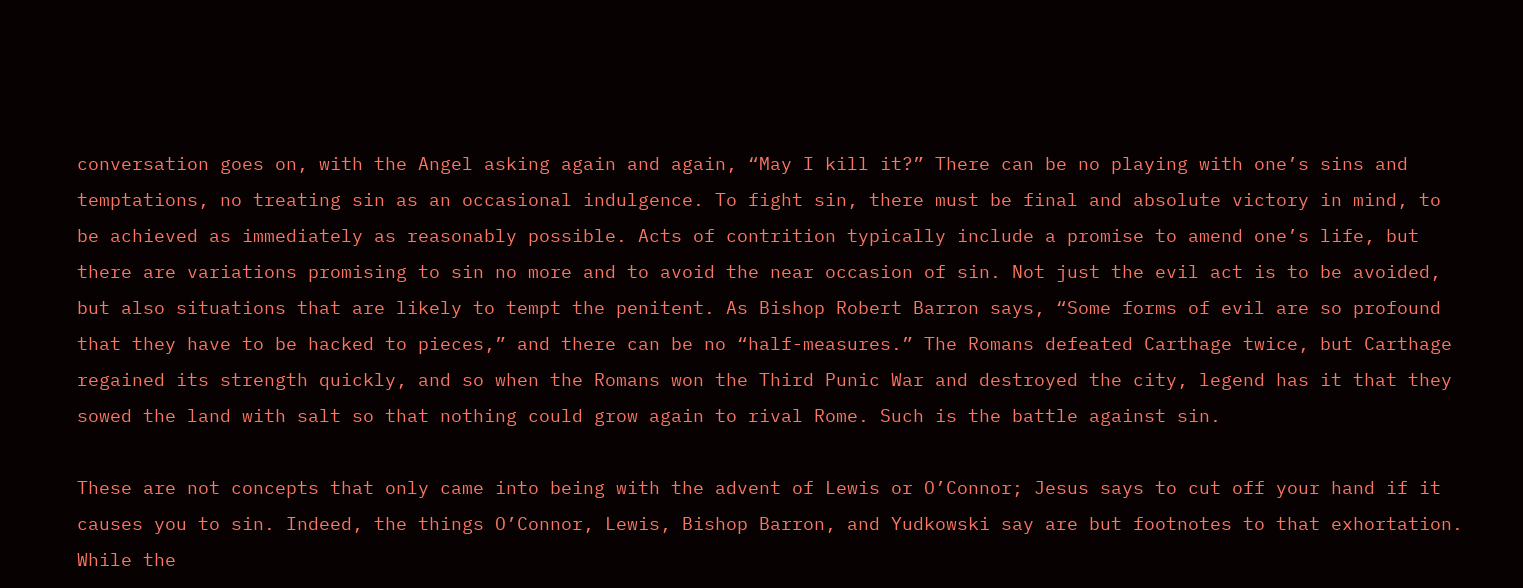conversation goes on, with the Angel asking again and again, “May I kill it?” There can be no playing with one’s sins and temptations, no treating sin as an occasional indulgence. To fight sin, there must be final and absolute victory in mind, to be achieved as immediately as reasonably possible. Acts of contrition typically include a promise to amend one’s life, but there are variations promising to sin no more and to avoid the near occasion of sin. Not just the evil act is to be avoided, but also situations that are likely to tempt the penitent. As Bishop Robert Barron says, “Some forms of evil are so profound that they have to be hacked to pieces,” and there can be no “half-measures.” The Romans defeated Carthage twice, but Carthage regained its strength quickly, and so when the Romans won the Third Punic War and destroyed the city, legend has it that they sowed the land with salt so that nothing could grow again to rival Rome. Such is the battle against sin.

These are not concepts that only came into being with the advent of Lewis or O’Connor; Jesus says to cut off your hand if it causes you to sin. Indeed, the things O’Connor, Lewis, Bishop Barron, and Yudkowski say are but footnotes to that exhortation. While the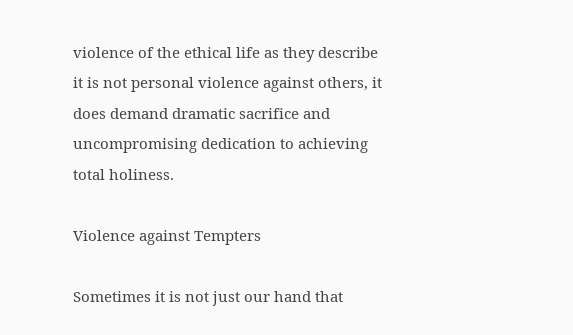violence of the ethical life as they describe it is not personal violence against others, it does demand dramatic sacrifice and uncompromising dedication to achieving total holiness.

Violence against Tempters

Sometimes it is not just our hand that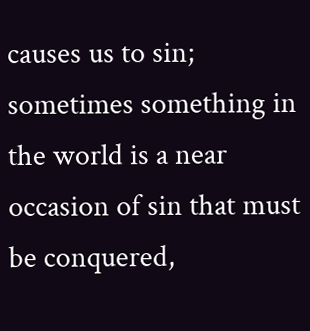causes us to sin; sometimes something in the world is a near occasion of sin that must be conquered,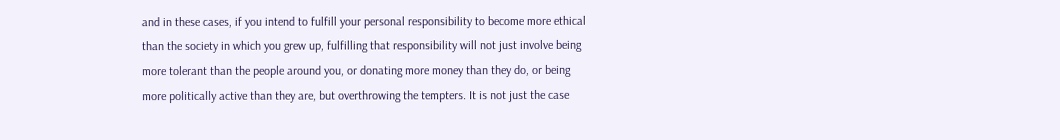and in these cases, if you intend to fulfill your personal responsibility to become more ethical than the society in which you grew up, fulfilling that responsibility will not just involve being more tolerant than the people around you, or donating more money than they do, or being more politically active than they are, but overthrowing the tempters. It is not just the case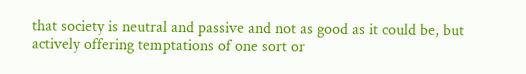that society is neutral and passive and not as good as it could be, but actively offering temptations of one sort or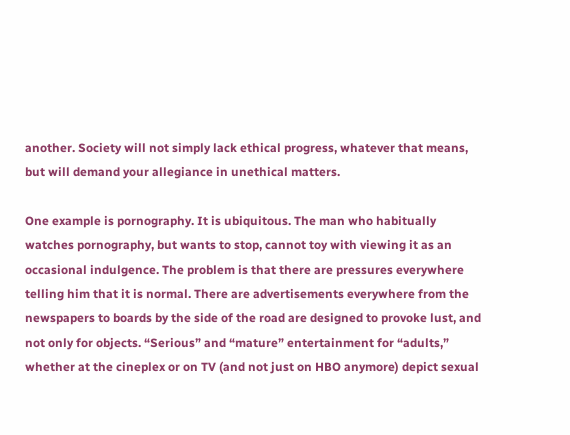another. Society will not simply lack ethical progress, whatever that means, but will demand your allegiance in unethical matters.

One example is pornography. It is ubiquitous. The man who habitually watches pornography, but wants to stop, cannot toy with viewing it as an occasional indulgence. The problem is that there are pressures everywhere telling him that it is normal. There are advertisements everywhere from the newspapers to boards by the side of the road are designed to provoke lust, and not only for objects. “Serious” and “mature” entertainment for “adults,” whether at the cineplex or on TV (and not just on HBO anymore) depict sexual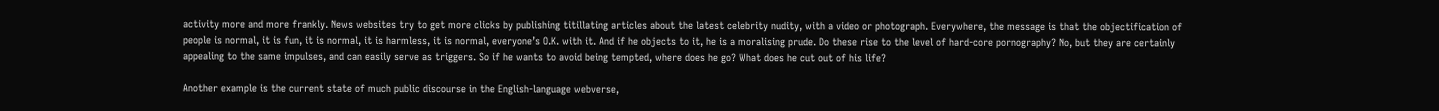activity more and more frankly. News websites try to get more clicks by publishing titillating articles about the latest celebrity nudity, with a video or photograph. Everywhere, the message is that the objectification of people is normal, it is fun, it is normal, it is harmless, it is normal, everyone’s O.K. with it. And if he objects to it, he is a moralising prude. Do these rise to the level of hard-core pornography? No, but they are certainly appealing to the same impulses, and can easily serve as triggers. So if he wants to avoid being tempted, where does he go? What does he cut out of his life?

Another example is the current state of much public discourse in the English-language webverse,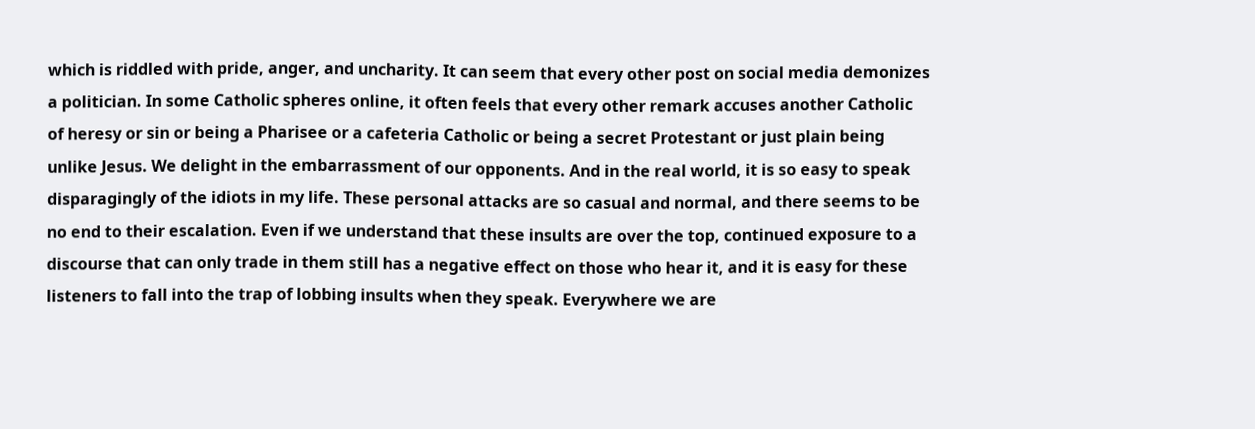which is riddled with pride, anger, and uncharity. It can seem that every other post on social media demonizes a politician. In some Catholic spheres online, it often feels that every other remark accuses another Catholic of heresy or sin or being a Pharisee or a cafeteria Catholic or being a secret Protestant or just plain being unlike Jesus. We delight in the embarrassment of our opponents. And in the real world, it is so easy to speak disparagingly of the idiots in my life. These personal attacks are so casual and normal, and there seems to be no end to their escalation. Even if we understand that these insults are over the top, continued exposure to a discourse that can only trade in them still has a negative effect on those who hear it, and it is easy for these listeners to fall into the trap of lobbing insults when they speak. Everywhere we are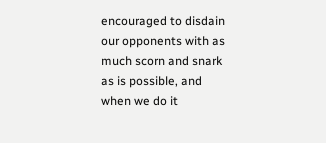encouraged to disdain our opponents with as much scorn and snark as is possible, and when we do it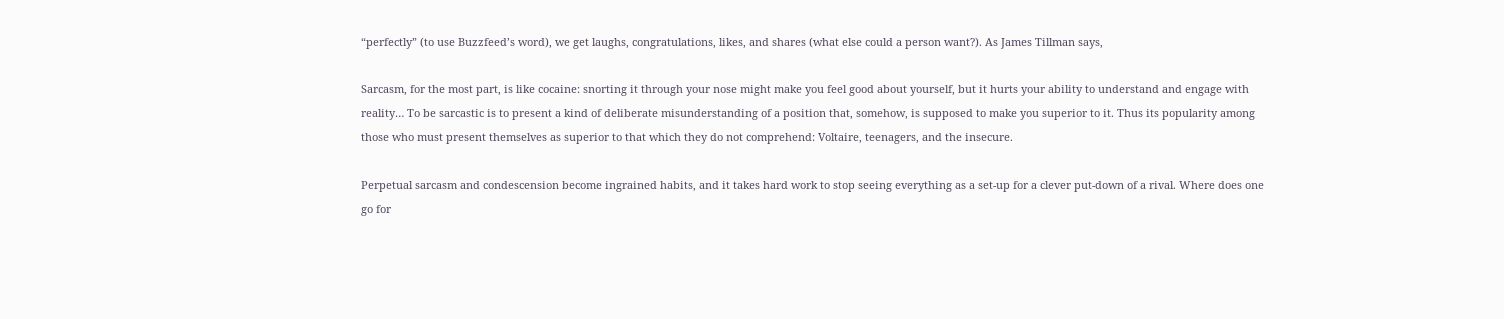“perfectly” (to use Buzzfeed’s word), we get laughs, congratulations, likes, and shares (what else could a person want?). As James Tillman says,

Sarcasm, for the most part, is like cocaine: snorting it through your nose might make you feel good about yourself, but it hurts your ability to understand and engage with reality… To be sarcastic is to present a kind of deliberate misunderstanding of a position that, somehow, is supposed to make you superior to it. Thus its popularity among those who must present themselves as superior to that which they do not comprehend: Voltaire, teenagers, and the insecure.

Perpetual sarcasm and condescension become ingrained habits, and it takes hard work to stop seeing everything as a set-up for a clever put-down of a rival. Where does one go for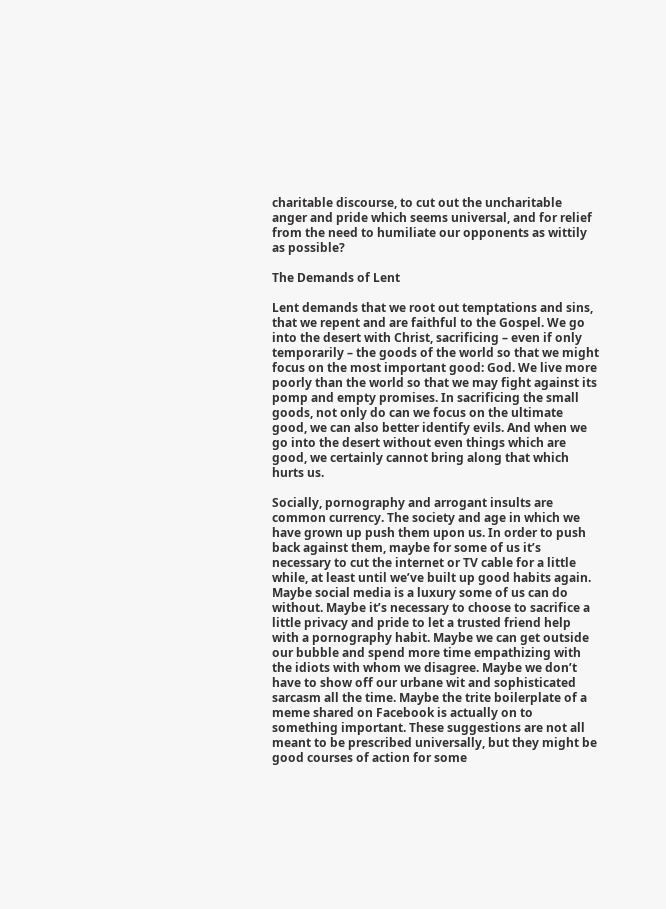charitable discourse, to cut out the uncharitable anger and pride which seems universal, and for relief from the need to humiliate our opponents as wittily as possible?

The Demands of Lent

Lent demands that we root out temptations and sins, that we repent and are faithful to the Gospel. We go into the desert with Christ, sacrificing – even if only temporarily – the goods of the world so that we might focus on the most important good: God. We live more poorly than the world so that we may fight against its pomp and empty promises. In sacrificing the small goods, not only do can we focus on the ultimate good, we can also better identify evils. And when we go into the desert without even things which are good, we certainly cannot bring along that which hurts us.

Socially, pornography and arrogant insults are common currency. The society and age in which we have grown up push them upon us. In order to push back against them, maybe for some of us it’s necessary to cut the internet or TV cable for a little while, at least until we’ve built up good habits again. Maybe social media is a luxury some of us can do without. Maybe it’s necessary to choose to sacrifice a little privacy and pride to let a trusted friend help with a pornography habit. Maybe we can get outside our bubble and spend more time empathizing with the idiots with whom we disagree. Maybe we don’t have to show off our urbane wit and sophisticated sarcasm all the time. Maybe the trite boilerplate of a meme shared on Facebook is actually on to something important. These suggestions are not all meant to be prescribed universally, but they might be good courses of action for some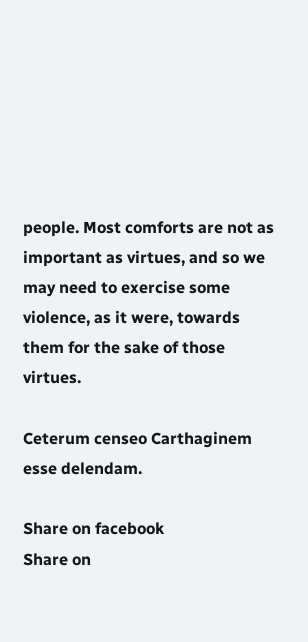people. Most comforts are not as important as virtues, and so we may need to exercise some violence, as it were, towards them for the sake of those virtues.

Ceterum censeo Carthaginem esse delendam.

Share on facebook
Share on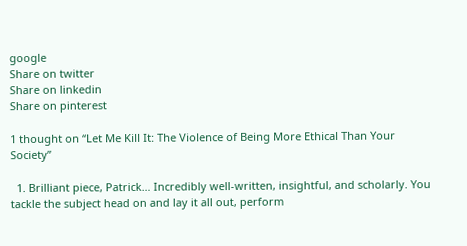google
Share on twitter
Share on linkedin
Share on pinterest

1 thought on “Let Me Kill It: The Violence of Being More Ethical Than Your Society”

  1. Brilliant piece, Patrick… Incredibly well-written, insightful, and scholarly. You tackle the subject head on and lay it all out, perform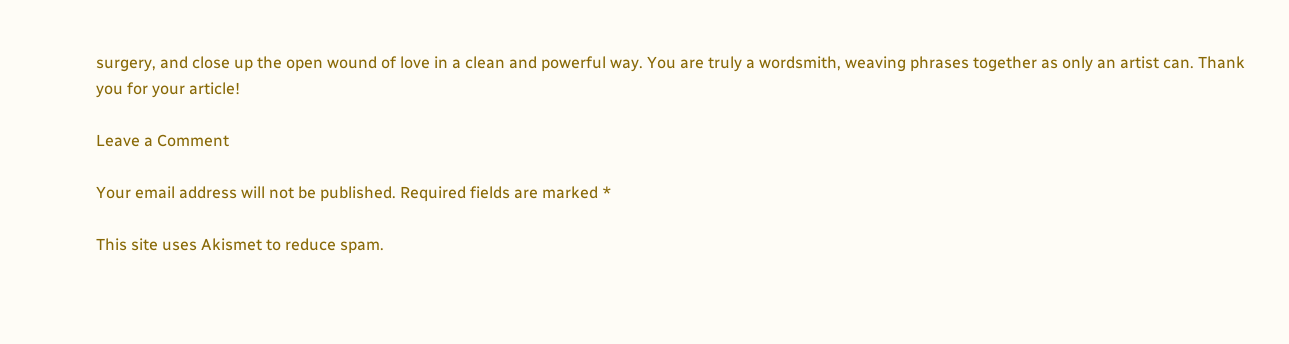surgery, and close up the open wound of love in a clean and powerful way. You are truly a wordsmith, weaving phrases together as only an artist can. Thank you for your article!

Leave a Comment

Your email address will not be published. Required fields are marked *

This site uses Akismet to reduce spam.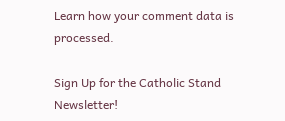Learn how your comment data is processed.

Sign Up for the Catholic Stand Newsletter!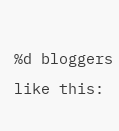%d bloggers like this: